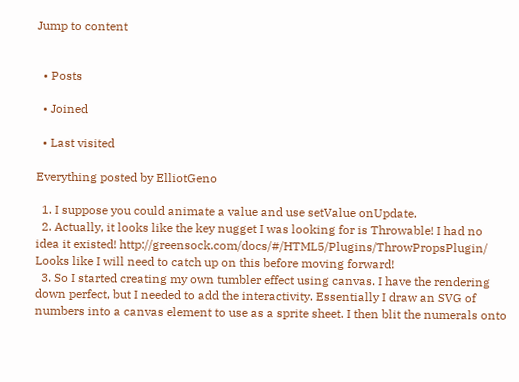Jump to content


  • Posts

  • Joined

  • Last visited

Everything posted by ElliotGeno

  1. I suppose you could animate a value and use setValue onUpdate.
  2. Actually, it looks like the key nugget I was looking for is Throwable! I had no idea it existed! http://greensock.com/docs/#/HTML5/Plugins/ThrowPropsPlugin/ Looks like I will need to catch up on this before moving forward!
  3. So I started creating my own tumbler effect using canvas. I have the rendering down perfect, but I needed to add the interactivity. Essentially I draw an SVG of numbers into a canvas element to use as a sprite sheet. I then blit the numerals onto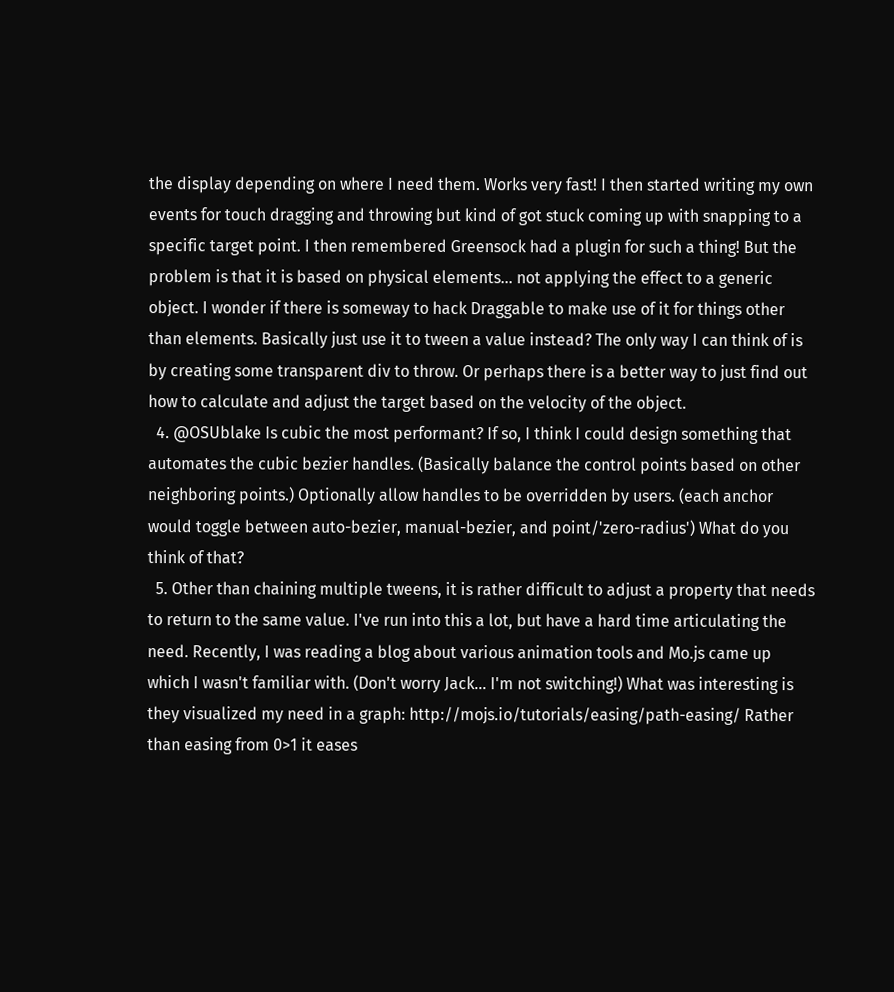the display depending on where I need them. Works very fast! I then started writing my own events for touch dragging and throwing but kind of got stuck coming up with snapping to a specific target point. I then remembered Greensock had a plugin for such a thing! But the problem is that it is based on physical elements... not applying the effect to a generic object. I wonder if there is someway to hack Draggable to make use of it for things other than elements. Basically just use it to tween a value instead? The only way I can think of is by creating some transparent div to throw. Or perhaps there is a better way to just find out how to calculate and adjust the target based on the velocity of the object.
  4. @OSUblake Is cubic the most performant? If so, I think I could design something that automates the cubic bezier handles. (Basically balance the control points based on other neighboring points.) Optionally allow handles to be overridden by users. (each anchor would toggle between auto-bezier, manual-bezier, and point/'zero-radius') What do you think of that?
  5. Other than chaining multiple tweens, it is rather difficult to adjust a property that needs to return to the same value. I've run into this a lot, but have a hard time articulating the need. Recently, I was reading a blog about various animation tools and Mo.js came up which I wasn't familiar with. (Don't worry Jack... I'm not switching!) What was interesting is they visualized my need in a graph: http://mojs.io/tutorials/easing/path-easing/ Rather than easing from 0>1 it eases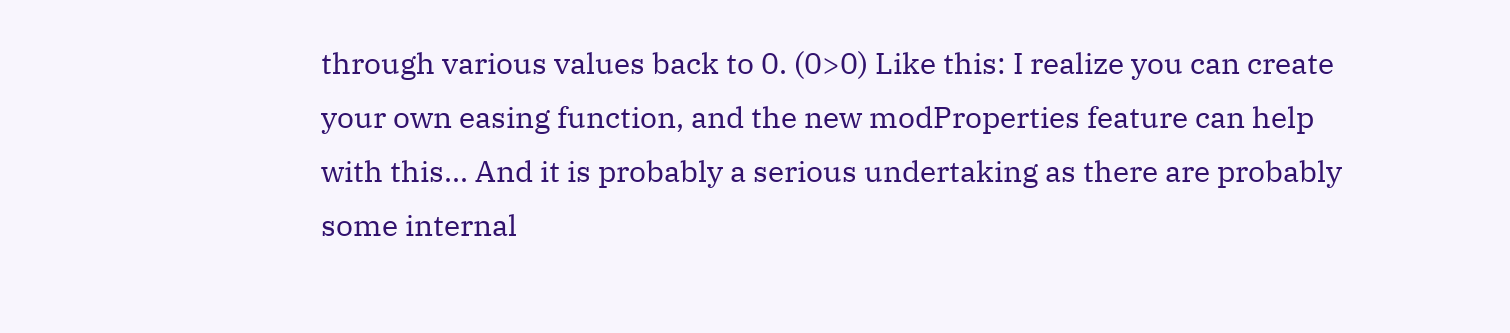through various values back to 0. (0>0) Like this: I realize you can create your own easing function, and the new modProperties feature can help with this... And it is probably a serious undertaking as there are probably some internal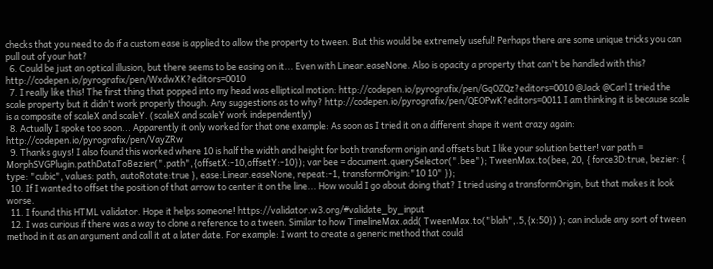checks that you need to do if a custom ease is applied to allow the property to tween. But this would be extremely useful! Perhaps there are some unique tricks you can pull out of your hat?
  6. Could be just an optical illusion, but there seems to be easing on it... Even with Linear.easeNone. Also is opacity a property that can't be handled with this? http://codepen.io/pyrografix/pen/WxdwXK?editors=0010
  7. I really like this! The first thing that popped into my head was elliptical motion: http://codepen.io/pyrografix/pen/GqOZQz?editors=0010 @Jack @Carl I tried the scale property but it didn't work properly though. Any suggestions as to why? http://codepen.io/pyrografix/pen/QEOPwK?editors=0011 I am thinking it is because scale is a composite of scaleX and scaleY. (scaleX and scaleY work independently)
  8. Actually I spoke too soon... Apparently it only worked for that one example: As soon as I tried it on a different shape it went crazy again: http://codepen.io/pyrografix/pen/VayZRw
  9. Thanks guys! I also found this worked where 10 is half the width and height for both transform origin and offsets but I like your solution better! var path = MorphSVGPlugin.pathDataToBezier(".path",{offsetX:-10,offsetY:-10}); var bee = document.querySelector(".bee"); TweenMax.to(bee, 20, { force3D:true, bezier: { type: "cubic", values: path, autoRotate:true }, ease:Linear.easeNone, repeat:-1, transformOrigin:"10 10" });
  10. If I wanted to offset the position of that arrow to center it on the line... How would I go about doing that? I tried using a transformOrigin, but that makes it look worse.
  11. I found this HTML validator. Hope it helps someone! https://validator.w3.org/#validate_by_input
  12. I was curious if there was a way to clone a reference to a tween. Similar to how TimelineMax.add( TweenMax.to("blah",.5,{x:50}) ); can include any sort of tween method in it as an argument and call it at a later date. For example: I want to create a generic method that could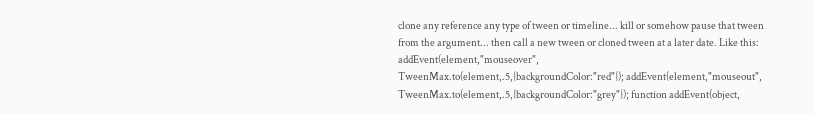clone any reference any type of tween or timeline... kill or somehow pause that tween from the argument... then call a new tween or cloned tween at a later date. Like this: addEvent(element,"mouseover", TweenMax.to(element,.5,{backgroundColor:"red"}); addEvent(element,"mouseout", TweenMax.to(element,.5,{backgroundColor:"grey"}); function addEvent(object,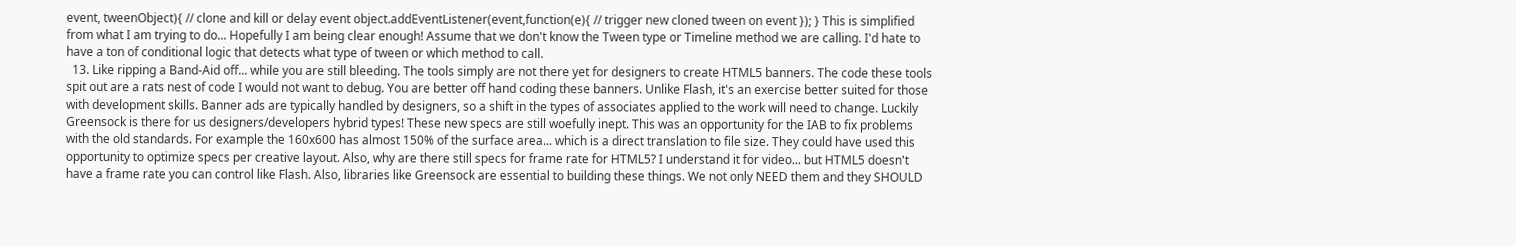event, tweenObject){ // clone and kill or delay event object.addEventListener(event,function(e){ // trigger new cloned tween on event }); } This is simplified from what I am trying to do... Hopefully I am being clear enough! Assume that we don't know the Tween type or Timeline method we are calling. I'd hate to have a ton of conditional logic that detects what type of tween or which method to call.
  13. Like ripping a Band-Aid off... while you are still bleeding. The tools simply are not there yet for designers to create HTML5 banners. The code these tools spit out are a rats nest of code I would not want to debug. You are better off hand coding these banners. Unlike Flash, it's an exercise better suited for those with development skills. Banner ads are typically handled by designers, so a shift in the types of associates applied to the work will need to change. Luckily Greensock is there for us designers/developers hybrid types! These new specs are still woefully inept. This was an opportunity for the IAB to fix problems with the old standards. For example the 160x600 has almost 150% of the surface area... which is a direct translation to file size. They could have used this opportunity to optimize specs per creative layout. Also, why are there still specs for frame rate for HTML5? I understand it for video... but HTML5 doesn't have a frame rate you can control like Flash. Also, libraries like Greensock are essential to building these things. We not only NEED them and they SHOULD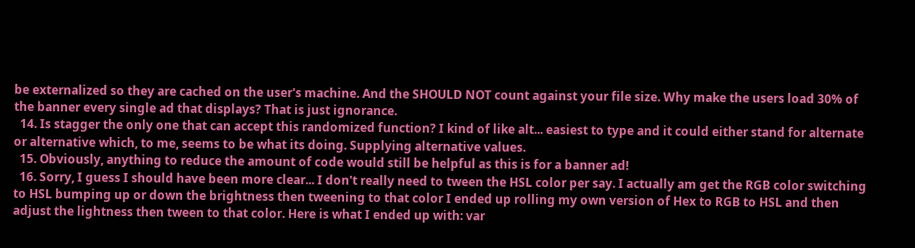be externalized so they are cached on the user's machine. And the SHOULD NOT count against your file size. Why make the users load 30% of the banner every single ad that displays? That is just ignorance.
  14. Is stagger the only one that can accept this randomized function? I kind of like alt... easiest to type and it could either stand for alternate or alternative which, to me, seems to be what its doing. Supplying alternative values.
  15. Obviously, anything to reduce the amount of code would still be helpful as this is for a banner ad!
  16. Sorry, I guess I should have been more clear... I don't really need to tween the HSL color per say. I actually am get the RGB color switching to HSL bumping up or down the brightness then tweening to that color I ended up rolling my own version of Hex to RGB to HSL and then adjust the lightness then tween to that color. Here is what I ended up with: var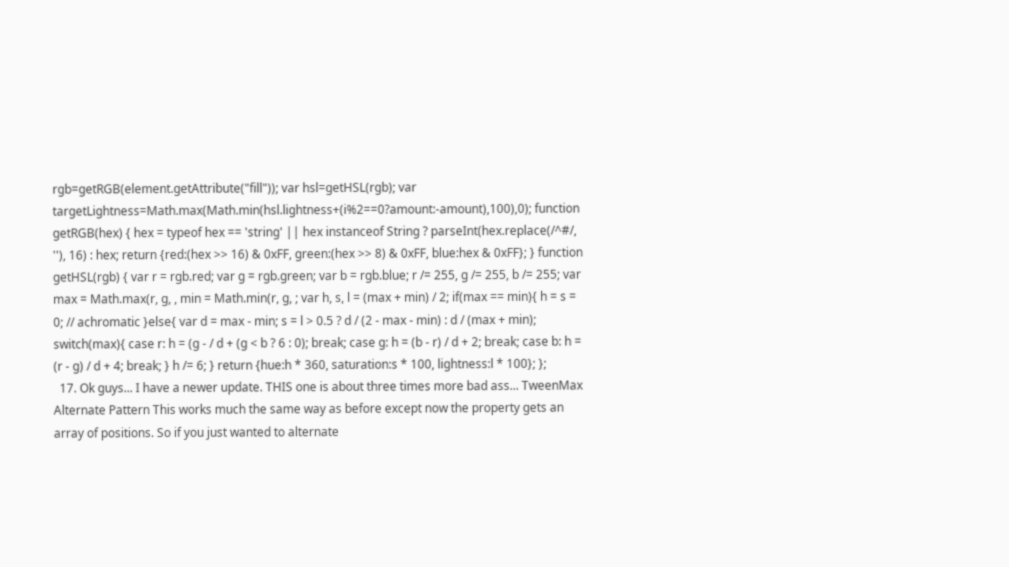rgb=getRGB(element.getAttribute("fill")); var hsl=getHSL(rgb); var targetLightness=Math.max(Math.min(hsl.lightness+(i%2==0?amount:-amount),100),0); function getRGB(hex) { hex = typeof hex == 'string' || hex instanceof String ? parseInt(hex.replace(/^#/, ''), 16) : hex; return {red:(hex >> 16) & 0xFF, green:(hex >> 8) & 0xFF, blue:hex & 0xFF}; } function getHSL(rgb) { var r = rgb.red; var g = rgb.green; var b = rgb.blue; r /= 255, g /= 255, b /= 255; var max = Math.max(r, g, , min = Math.min(r, g, ; var h, s, l = (max + min) / 2; if(max == min){ h = s = 0; // achromatic }else{ var d = max - min; s = l > 0.5 ? d / (2 - max - min) : d / (max + min); switch(max){ case r: h = (g - / d + (g < b ? 6 : 0); break; case g: h = (b - r) / d + 2; break; case b: h = (r - g) / d + 4; break; } h /= 6; } return {hue:h * 360, saturation:s * 100, lightness:l * 100}; };
  17. Ok guys... I have a newer update. THIS one is about three times more bad ass... TweenMax Alternate Pattern This works much the same way as before except now the property gets an array of positions. So if you just wanted to alternate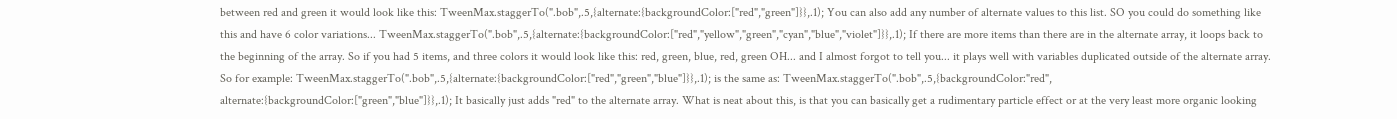between red and green it would look like this: TweenMax.staggerTo(".bob",.5,{alternate:{backgroundColor:["red","green"]}},.1); You can also add any number of alternate values to this list. SO you could do something like this and have 6 color variations... TweenMax.staggerTo(".bob",.5,{alternate:{backgroundColor:["red","yellow","green","cyan","blue","violet"]}},.1); If there are more items than there are in the alternate array, it loops back to the beginning of the array. So if you had 5 items, and three colors it would look like this: red, green, blue, red, green OH... and I almost forgot to tell you... it plays well with variables duplicated outside of the alternate array. So for example: TweenMax.staggerTo(".bob",.5,{alternate:{backgroundColor:["red","green","blue"]}},.1); is the same as: TweenMax.staggerTo(".bob",.5,{backgroundColor:"red", alternate:{backgroundColor:["green","blue"]}},.1); It basically just adds "red" to the alternate array. What is neat about this, is that you can basically get a rudimentary particle effect or at the very least more organic looking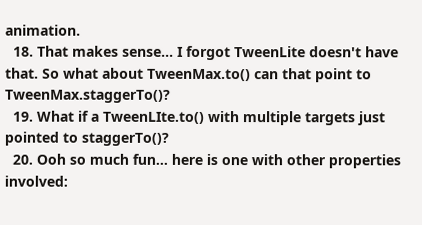animation.
  18. That makes sense... I forgot TweenLite doesn't have that. So what about TweenMax.to() can that point to TweenMax.staggerTo()?
  19. What if a TweenLIte.to() with multiple targets just pointed to staggerTo()?
  20. Ooh so much fun... here is one with other properties involved: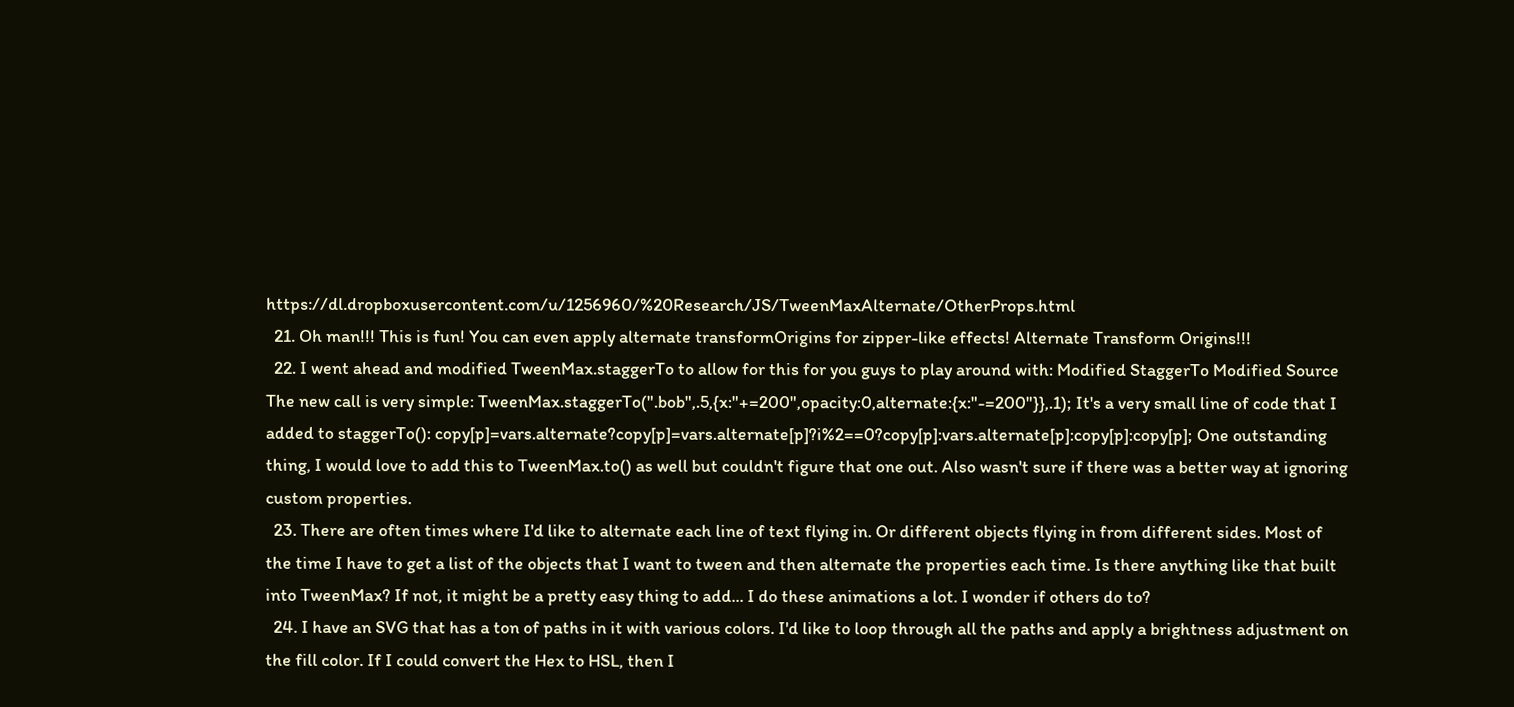https://dl.dropboxusercontent.com/u/1256960/%20Research/JS/TweenMaxAlternate/OtherProps.html
  21. Oh man!!! This is fun! You can even apply alternate transformOrigins for zipper-like effects! Alternate Transform Origins!!!
  22. I went ahead and modified TweenMax.staggerTo to allow for this for you guys to play around with: Modified StaggerTo Modified Source The new call is very simple: TweenMax.staggerTo(".bob",.5,{x:"+=200",opacity:0,alternate:{x:"-=200"}},.1); It's a very small line of code that I added to staggerTo(): copy[p]=vars.alternate?copy[p]=vars.alternate[p]?i%2==0?copy[p]:vars.alternate[p]:copy[p]:copy[p]; One outstanding thing, I would love to add this to TweenMax.to() as well but couldn't figure that one out. Also wasn't sure if there was a better way at ignoring custom properties.
  23. There are often times where I'd like to alternate each line of text flying in. Or different objects flying in from different sides. Most of the time I have to get a list of the objects that I want to tween and then alternate the properties each time. Is there anything like that built into TweenMax? If not, it might be a pretty easy thing to add... I do these animations a lot. I wonder if others do to?
  24. I have an SVG that has a ton of paths in it with various colors. I'd like to loop through all the paths and apply a brightness adjustment on the fill color. If I could convert the Hex to HSL, then I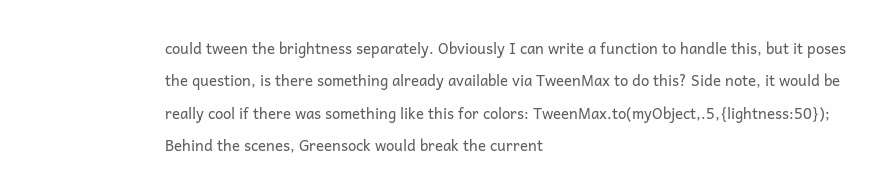could tween the brightness separately. Obviously I can write a function to handle this, but it poses the question, is there something already available via TweenMax to do this? Side note, it would be really cool if there was something like this for colors: TweenMax.to(myObject,.5,{lightness:50}); Behind the scenes, Greensock would break the current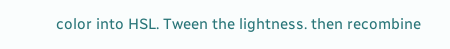color into HSL. Tween the lightness. then recombine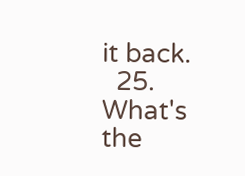it back.
  25. What's the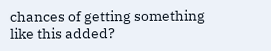chances of getting something like this added?